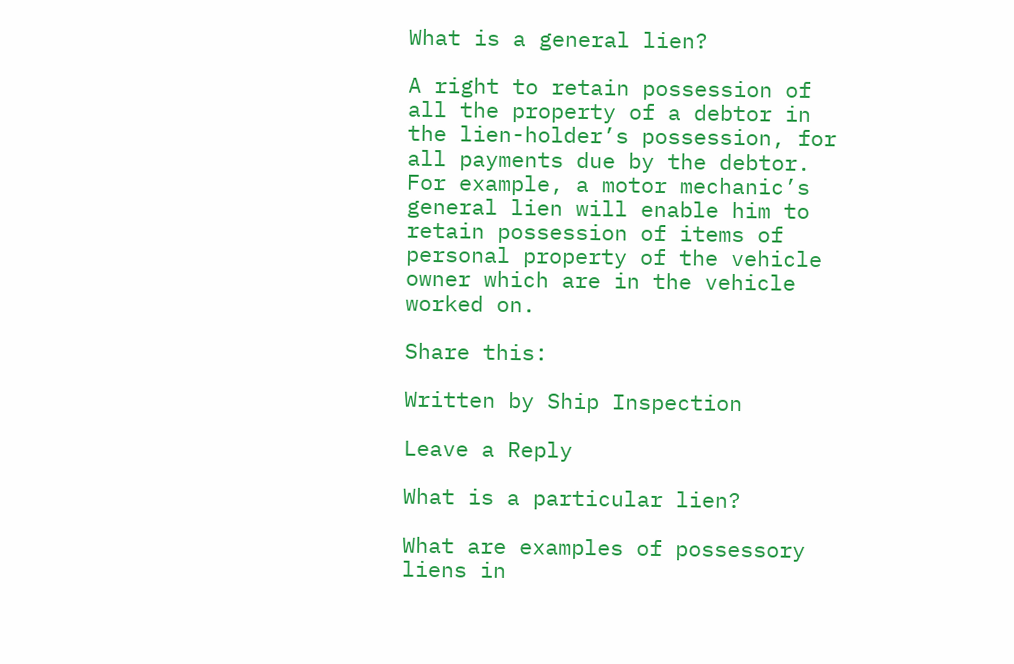What is a general lien?

A right to retain possession of all the property of a debtor in the lien-holder’s possession, for all payments due by the debtor. For example, a motor mechanic’s general lien will enable him to retain possession of items of personal property of the vehicle owner which are in the vehicle worked on.

Share this:

Written by Ship Inspection

Leave a Reply

What is a particular lien?

What are examples of possessory liens in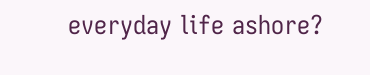everyday life ashore?